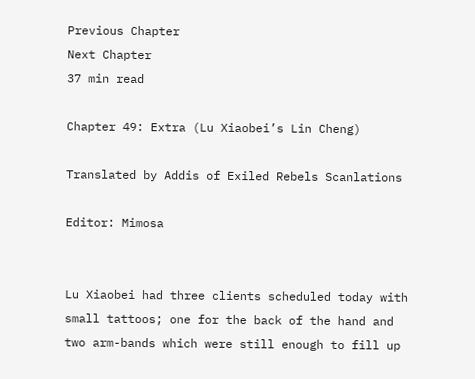Previous Chapter
Next Chapter
37 min read

Chapter 49: Extra (Lu Xiaobei’s Lin Cheng)

Translated by Addis of Exiled Rebels Scanlations

Editor: Mimosa


Lu Xiaobei had three clients scheduled today with small tattoos; one for the back of the hand and two arm-bands which were still enough to fill up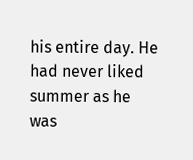his entire day. He had never liked summer as he was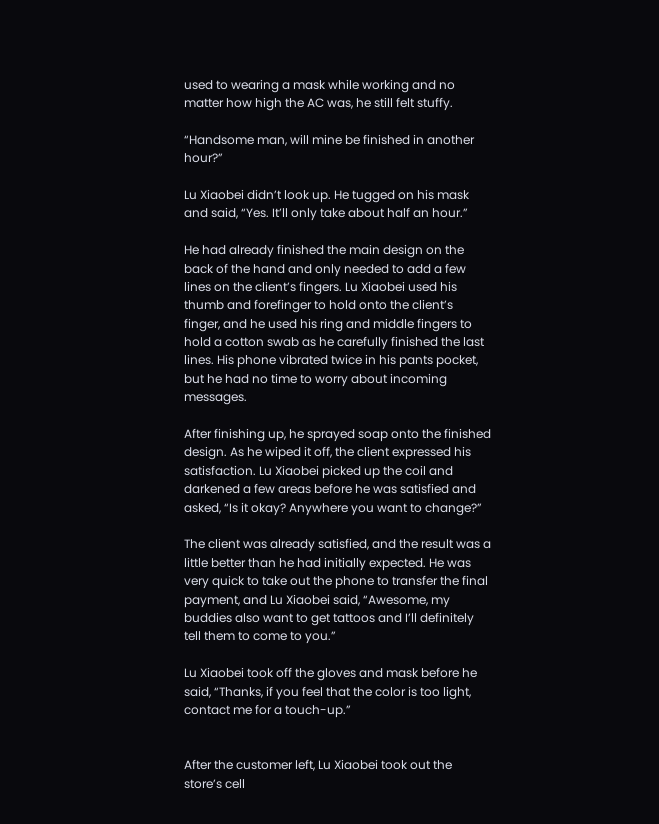used to wearing a mask while working and no matter how high the AC was, he still felt stuffy.

“Handsome man, will mine be finished in another hour?”

Lu Xiaobei didn’t look up. He tugged on his mask and said, “Yes. It’ll only take about half an hour.”

He had already finished the main design on the back of the hand and only needed to add a few lines on the client’s fingers. Lu Xiaobei used his thumb and forefinger to hold onto the client’s finger, and he used his ring and middle fingers to hold a cotton swab as he carefully finished the last lines. His phone vibrated twice in his pants pocket, but he had no time to worry about incoming messages.

After finishing up, he sprayed soap onto the finished design. As he wiped it off, the client expressed his satisfaction. Lu Xiaobei picked up the coil and darkened a few areas before he was satisfied and asked, “Is it okay? Anywhere you want to change?”

The client was already satisfied, and the result was a little better than he had initially expected. He was very quick to take out the phone to transfer the final payment, and Lu Xiaobei said, “Awesome, my buddies also want to get tattoos and I’ll definitely tell them to come to you.”

Lu Xiaobei took off the gloves and mask before he said, “Thanks, if you feel that the color is too light, contact me for a touch-up.”


After the customer left, Lu Xiaobei took out the store’s cell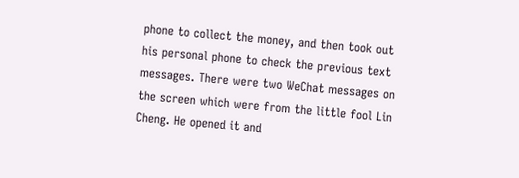phone to collect the money, and then took out his personal phone to check the previous text messages. There were two WeChat messages on the screen which were from the little fool Lin Cheng. He opened it and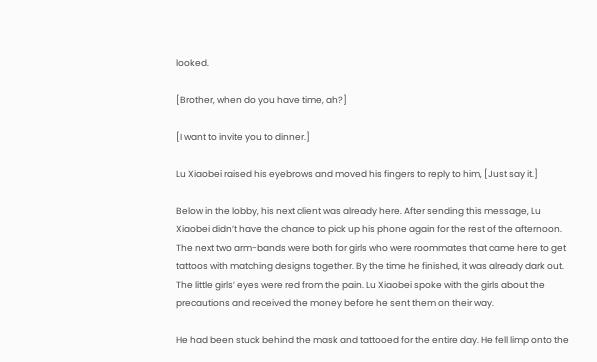looked.

[Brother, when do you have time, ah?]

[I want to invite you to dinner.]

Lu Xiaobei raised his eyebrows and moved his fingers to reply to him, [Just say it.]

Below in the lobby, his next client was already here. After sending this message, Lu Xiaobei didn’t have the chance to pick up his phone again for the rest of the afternoon. The next two arm-bands were both for girls who were roommates that came here to get tattoos with matching designs together. By the time he finished, it was already dark out. The little girls’ eyes were red from the pain. Lu Xiaobei spoke with the girls about the precautions and received the money before he sent them on their way.

He had been stuck behind the mask and tattooed for the entire day. He fell limp onto the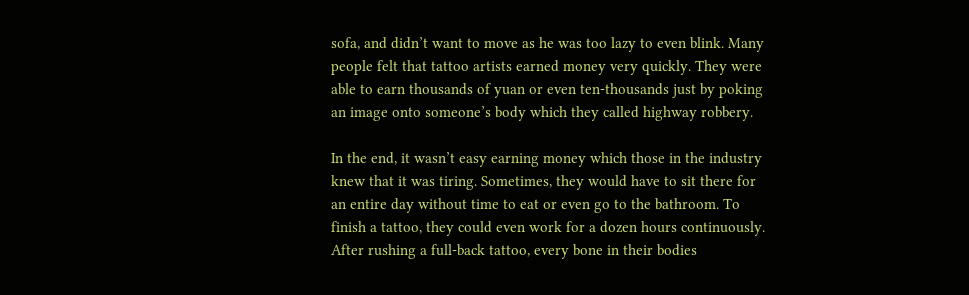sofa, and didn’t want to move as he was too lazy to even blink. Many people felt that tattoo artists earned money very quickly. They were able to earn thousands of yuan or even ten-thousands just by poking an image onto someone’s body which they called highway robbery.

In the end, it wasn’t easy earning money which those in the industry knew that it was tiring. Sometimes, they would have to sit there for an entire day without time to eat or even go to the bathroom. To finish a tattoo, they could even work for a dozen hours continuously. After rushing a full-back tattoo, every bone in their bodies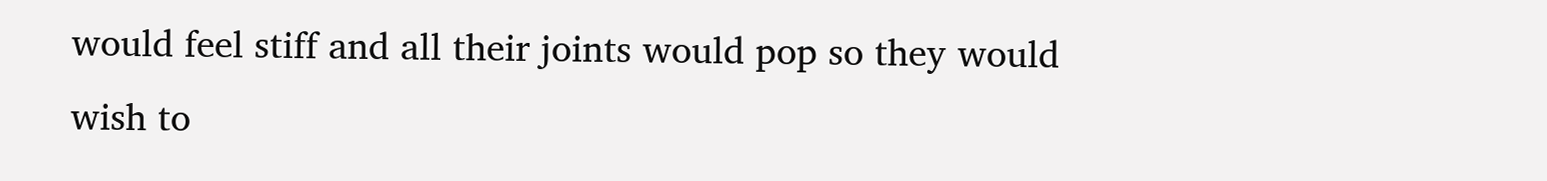would feel stiff and all their joints would pop so they would wish to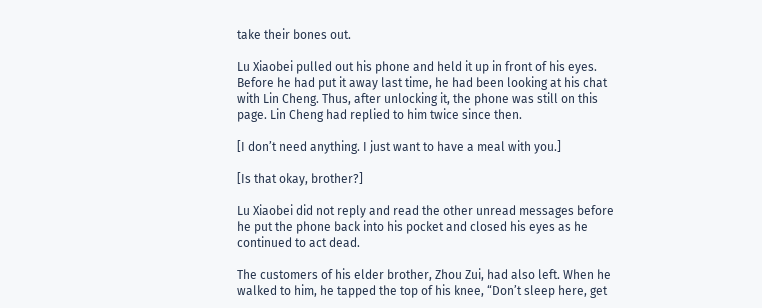take their bones out.

Lu Xiaobei pulled out his phone and held it up in front of his eyes. Before he had put it away last time, he had been looking at his chat with Lin Cheng. Thus, after unlocking it, the phone was still on this page. Lin Cheng had replied to him twice since then.

[I don’t need anything. I just want to have a meal with you.]

[Is that okay, brother?]

Lu Xiaobei did not reply and read the other unread messages before he put the phone back into his pocket and closed his eyes as he continued to act dead.

The customers of his elder brother, Zhou Zui, had also left. When he walked to him, he tapped the top of his knee, “Don’t sleep here, get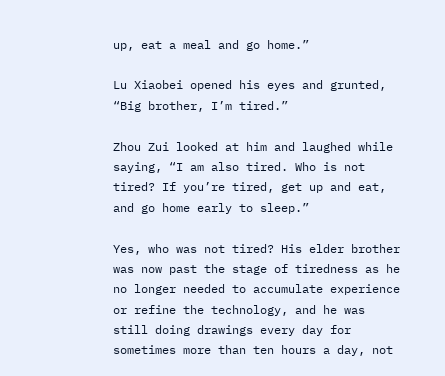up, eat a meal and go home.”

Lu Xiaobei opened his eyes and grunted, “Big brother, I’m tired.”

Zhou Zui looked at him and laughed while saying, “I am also tired. Who is not tired? If you’re tired, get up and eat, and go home early to sleep.”

Yes, who was not tired? His elder brother was now past the stage of tiredness as he no longer needed to accumulate experience or refine the technology, and he was still doing drawings every day for sometimes more than ten hours a day, not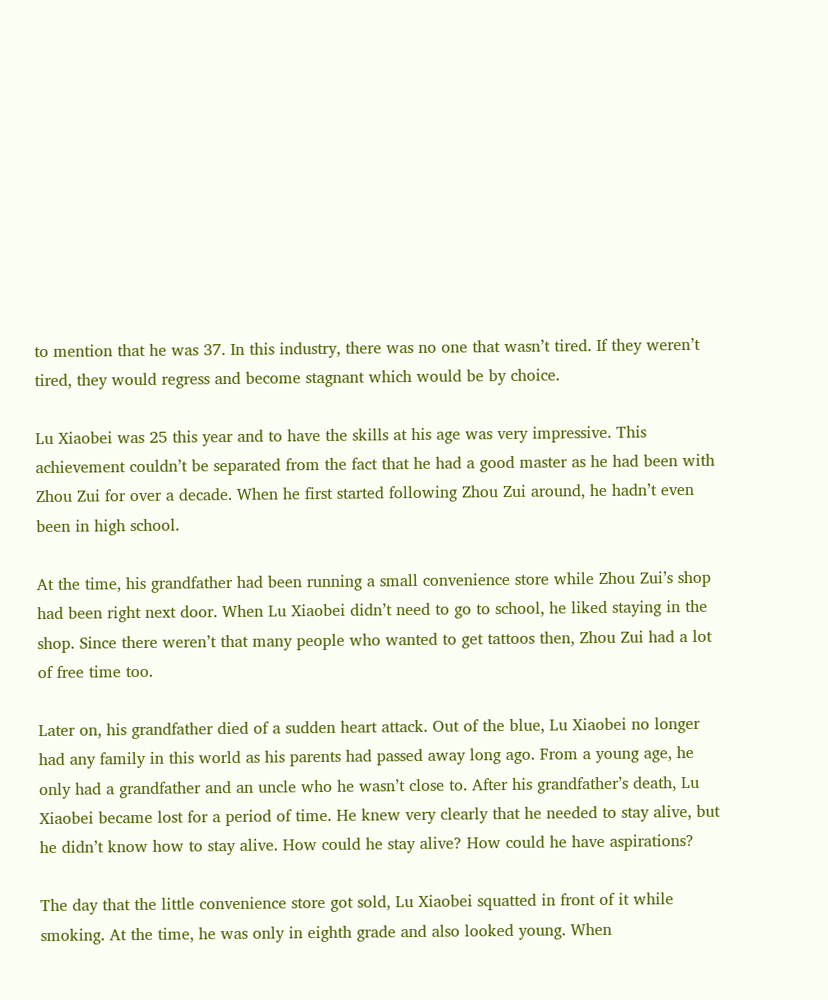to mention that he was 37. In this industry, there was no one that wasn’t tired. If they weren’t tired, they would regress and become stagnant which would be by choice.

Lu Xiaobei was 25 this year and to have the skills at his age was very impressive. This achievement couldn’t be separated from the fact that he had a good master as he had been with Zhou Zui for over a decade. When he first started following Zhou Zui around, he hadn’t even been in high school.

At the time, his grandfather had been running a small convenience store while Zhou Zui’s shop had been right next door. When Lu Xiaobei didn’t need to go to school, he liked staying in the shop. Since there weren’t that many people who wanted to get tattoos then, Zhou Zui had a lot of free time too.

Later on, his grandfather died of a sudden heart attack. Out of the blue, Lu Xiaobei no longer had any family in this world as his parents had passed away long ago. From a young age, he only had a grandfather and an uncle who he wasn’t close to. After his grandfather’s death, Lu Xiaobei became lost for a period of time. He knew very clearly that he needed to stay alive, but he didn’t know how to stay alive. How could he stay alive? How could he have aspirations?

The day that the little convenience store got sold, Lu Xiaobei squatted in front of it while smoking. At the time, he was only in eighth grade and also looked young. When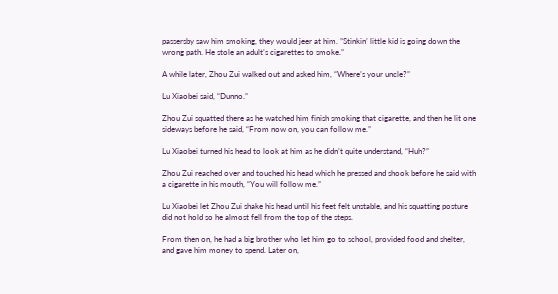passersby saw him smoking, they would jeer at him. ”Stinkin’ little kid is going down the wrong path. He stole an adult’s cigarettes to smoke.”

A while later, Zhou Zui walked out and asked him, “Where’s your uncle?”

Lu Xiaobei said, “Dunno.”

Zhou Zui squatted there as he watched him finish smoking that cigarette, and then he lit one sideways before he said, “From now on, you can follow me.”

Lu Xiaobei turned his head to look at him as he didn’t quite understand, “Huh?”

Zhou Zui reached over and touched his head which he pressed and shook before he said with a cigarette in his mouth, “You will follow me.”

Lu Xiaobei let Zhou Zui shake his head until his feet felt unstable, and his squatting posture did not hold so he almost fell from the top of the steps.

From then on, he had a big brother who let him go to school, provided food and shelter, and gave him money to spend. Later on,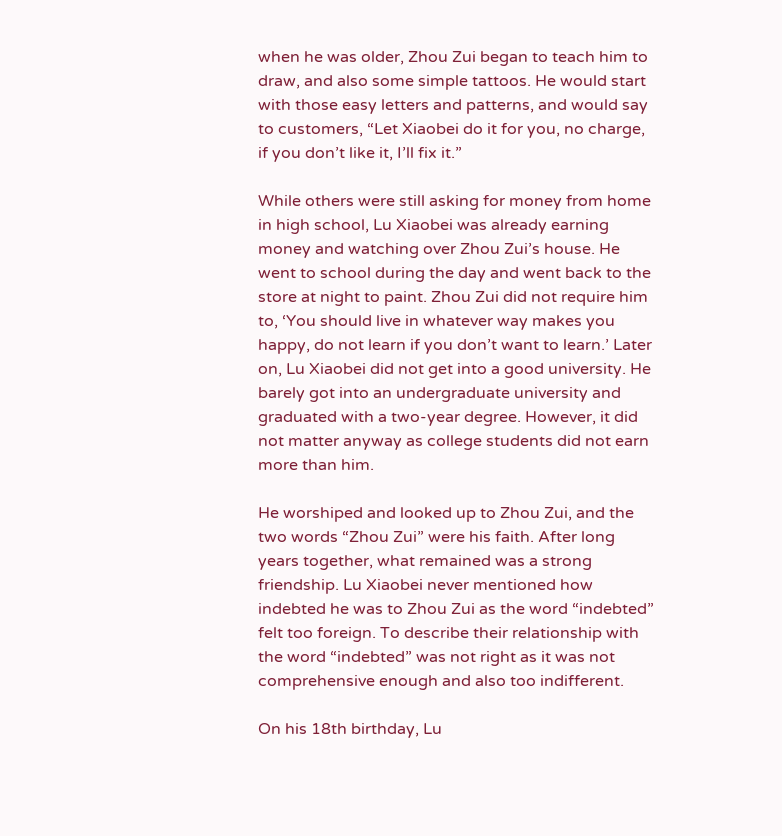when he was older, Zhou Zui began to teach him to draw, and also some simple tattoos. He would start with those easy letters and patterns, and would say to customers, “Let Xiaobei do it for you, no charge, if you don’t like it, I’ll fix it.”

While others were still asking for money from home in high school, Lu Xiaobei was already earning money and watching over Zhou Zui’s house. He went to school during the day and went back to the store at night to paint. Zhou Zui did not require him to, ‘You should live in whatever way makes you happy, do not learn if you don’t want to learn.’ Later on, Lu Xiaobei did not get into a good university. He barely got into an undergraduate university and graduated with a two-year degree. However, it did not matter anyway as college students did not earn more than him.

He worshiped and looked up to Zhou Zui, and the two words “Zhou Zui” were his faith. After long years together, what remained was a strong friendship. Lu Xiaobei never mentioned how indebted he was to Zhou Zui as the word “indebted” felt too foreign. To describe their relationship with the word “indebted” was not right as it was not comprehensive enough and also too indifferent.

On his 18th birthday, Lu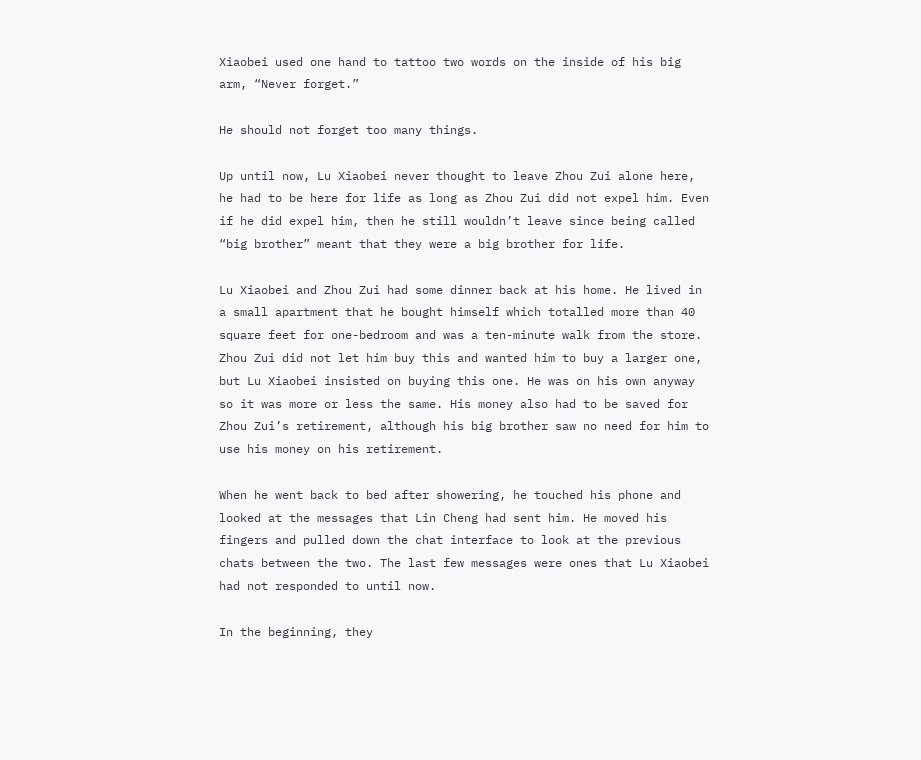Xiaobei used one hand to tattoo two words on the inside of his big arm, “Never forget.”

He should not forget too many things.

Up until now, Lu Xiaobei never thought to leave Zhou Zui alone here, he had to be here for life as long as Zhou Zui did not expel him. Even if he did expel him, then he still wouldn’t leave since being called “big brother” meant that they were a big brother for life.

Lu Xiaobei and Zhou Zui had some dinner back at his home. He lived in a small apartment that he bought himself which totalled more than 40 square feet for one-bedroom and was a ten-minute walk from the store. Zhou Zui did not let him buy this and wanted him to buy a larger one, but Lu Xiaobei insisted on buying this one. He was on his own anyway so it was more or less the same. His money also had to be saved for Zhou Zui’s retirement, although his big brother saw no need for him to use his money on his retirement.

When he went back to bed after showering, he touched his phone and looked at the messages that Lin Cheng had sent him. He moved his fingers and pulled down the chat interface to look at the previous chats between the two. The last few messages were ones that Lu Xiaobei had not responded to until now.

In the beginning, they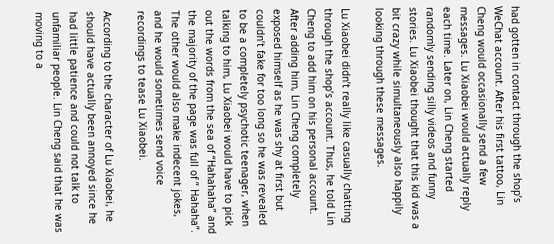had gotten in contact through the shop’s WeChat account. After his first tattoo, Lin Cheng would occasionally send a few messages. Lu Xiaobei would actually reply each time. Later on, Lin Cheng started randomly sending silly videos and funny stories. Lu Xiaobei thought that this kid was a bit crazy while simultaneously also happily looking through these messages.

Lu Xiaobei didn’t really like casually chatting through the shop’s account. Thus, he told Lin Cheng to add him on his personal account. After adding him, Lin Cheng completely exposed himself as he was shy at first but couldn’t fake for too long so he was revealed to be a completely psychotic teenager, when talking to him, Lu Xiaobei would have to pick out the words from the sea of “Hahahaha” and the majority of the page was full of ” Hahaha”. The other would also make indecent jokes, and he would sometimes send voice recordings to tease Lu Xiaobei.

According to the character of Lu Xiaobei, he should have actually been annoyed since he had little patience and could not talk to unfamiliar people. Lin Cheng said that he was moving to a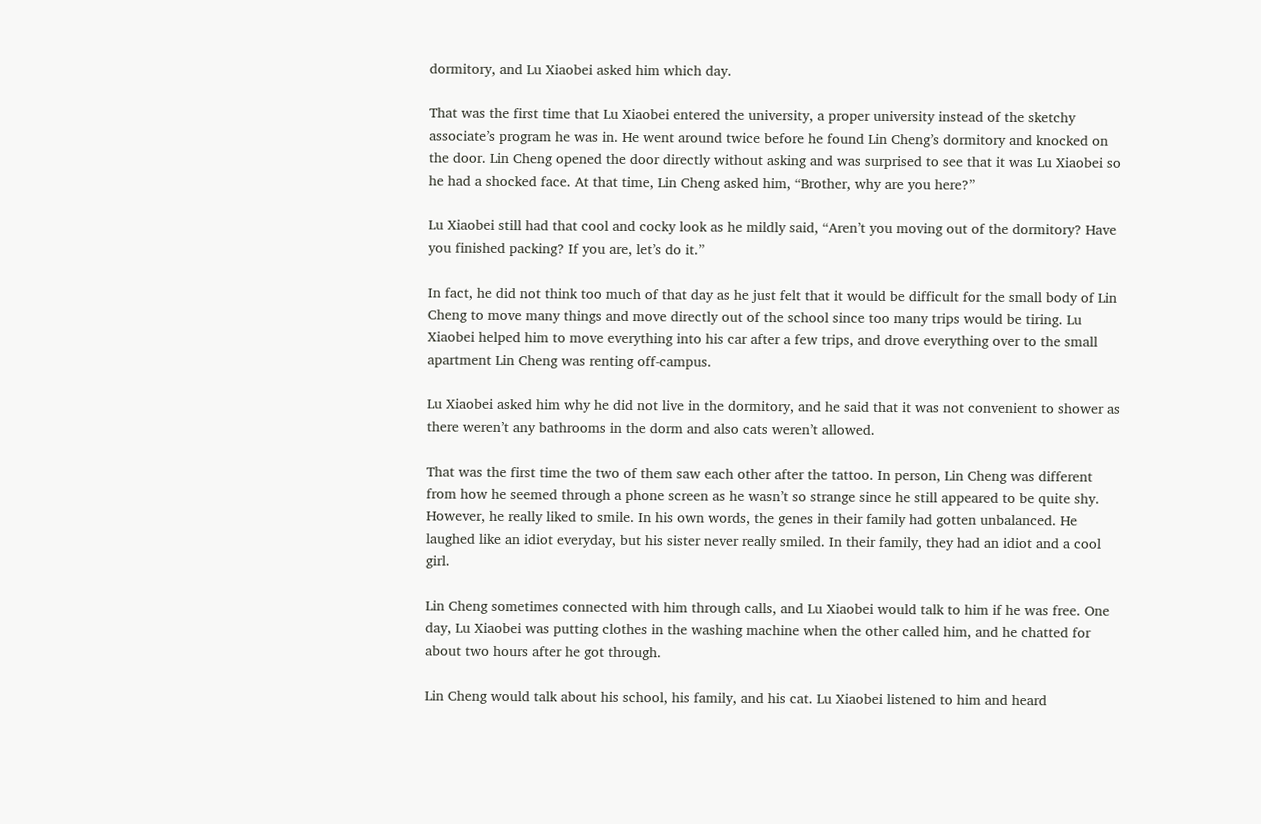dormitory, and Lu Xiaobei asked him which day.

That was the first time that Lu Xiaobei entered the university, a proper university instead of the sketchy associate’s program he was in. He went around twice before he found Lin Cheng’s dormitory and knocked on the door. Lin Cheng opened the door directly without asking and was surprised to see that it was Lu Xiaobei so he had a shocked face. At that time, Lin Cheng asked him, “Brother, why are you here?”

Lu Xiaobei still had that cool and cocky look as he mildly said, “Aren’t you moving out of the dormitory? Have you finished packing? If you are, let’s do it.”

In fact, he did not think too much of that day as he just felt that it would be difficult for the small body of Lin Cheng to move many things and move directly out of the school since too many trips would be tiring. Lu Xiaobei helped him to move everything into his car after a few trips, and drove everything over to the small apartment Lin Cheng was renting off-campus.

Lu Xiaobei asked him why he did not live in the dormitory, and he said that it was not convenient to shower as there weren’t any bathrooms in the dorm and also cats weren’t allowed.

That was the first time the two of them saw each other after the tattoo. In person, Lin Cheng was different from how he seemed through a phone screen as he wasn’t so strange since he still appeared to be quite shy. However, he really liked to smile. In his own words, the genes in their family had gotten unbalanced. He laughed like an idiot everyday, but his sister never really smiled. In their family, they had an idiot and a cool girl.

Lin Cheng sometimes connected with him through calls, and Lu Xiaobei would talk to him if he was free. One day, Lu Xiaobei was putting clothes in the washing machine when the other called him, and he chatted for about two hours after he got through.

Lin Cheng would talk about his school, his family, and his cat. Lu Xiaobei listened to him and heard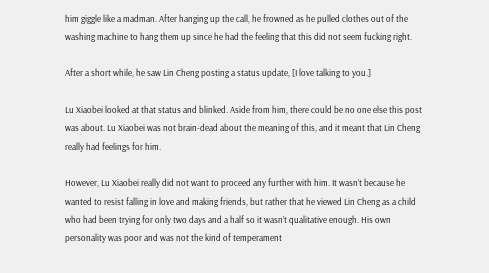him giggle like a madman. After hanging up the call, he frowned as he pulled clothes out of the washing machine to hang them up since he had the feeling that this did not seem fucking right.

After a short while, he saw Lin Cheng posting a status update, [I love talking to you.]

Lu Xiaobei looked at that status and blinked. Aside from him, there could be no one else this post was about. Lu Xiaobei was not brain-dead about the meaning of this, and it meant that Lin Cheng really had feelings for him.

However, Lu Xiaobei really did not want to proceed any further with him. It wasn’t because he wanted to resist falling in love and making friends, but rather that he viewed Lin Cheng as a child who had been trying for only two days and a half so it wasn’t qualitative enough. His own personality was poor and was not the kind of temperament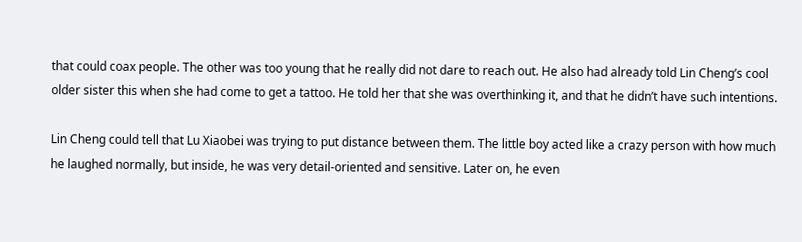that could coax people. The other was too young that he really did not dare to reach out. He also had already told Lin Cheng’s cool older sister this when she had come to get a tattoo. He told her that she was overthinking it, and that he didn’t have such intentions.

Lin Cheng could tell that Lu Xiaobei was trying to put distance between them. The little boy acted like a crazy person with how much he laughed normally, but inside, he was very detail-oriented and sensitive. Later on, he even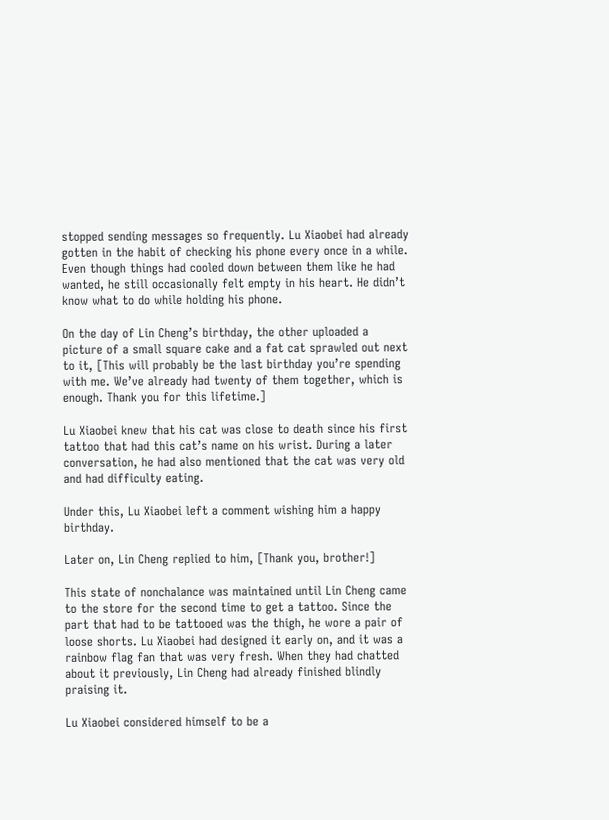stopped sending messages so frequently. Lu Xiaobei had already gotten in the habit of checking his phone every once in a while. Even though things had cooled down between them like he had wanted, he still occasionally felt empty in his heart. He didn’t know what to do while holding his phone.

On the day of Lin Cheng’s birthday, the other uploaded a picture of a small square cake and a fat cat sprawled out next to it, [This will probably be the last birthday you’re spending with me. We’ve already had twenty of them together, which is enough. Thank you for this lifetime.]

Lu Xiaobei knew that his cat was close to death since his first tattoo that had this cat’s name on his wrist. During a later conversation, he had also mentioned that the cat was very old and had difficulty eating.

Under this, Lu Xiaobei left a comment wishing him a happy birthday.

Later on, Lin Cheng replied to him, [Thank you, brother!]

This state of nonchalance was maintained until Lin Cheng came to the store for the second time to get a tattoo. Since the part that had to be tattooed was the thigh, he wore a pair of loose shorts. Lu Xiaobei had designed it early on, and it was a rainbow flag fan that was very fresh. When they had chatted about it previously, Lin Cheng had already finished blindly praising it.

Lu Xiaobei considered himself to be a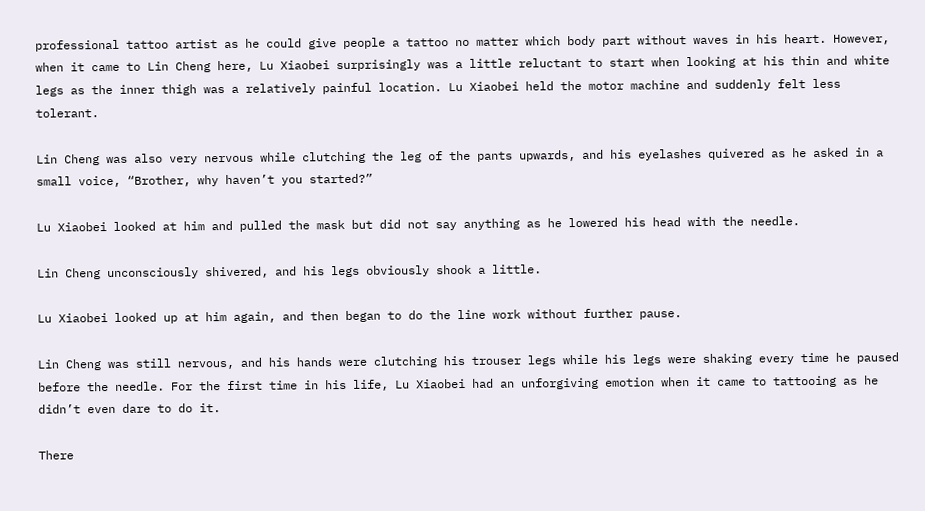professional tattoo artist as he could give people a tattoo no matter which body part without waves in his heart. However, when it came to Lin Cheng here, Lu Xiaobei surprisingly was a little reluctant to start when looking at his thin and white legs as the inner thigh was a relatively painful location. Lu Xiaobei held the motor machine and suddenly felt less tolerant.

Lin Cheng was also very nervous while clutching the leg of the pants upwards, and his eyelashes quivered as he asked in a small voice, “Brother, why haven’t you started?”

Lu Xiaobei looked at him and pulled the mask but did not say anything as he lowered his head with the needle.

Lin Cheng unconsciously shivered, and his legs obviously shook a little.

Lu Xiaobei looked up at him again, and then began to do the line work without further pause.

Lin Cheng was still nervous, and his hands were clutching his trouser legs while his legs were shaking every time he paused before the needle. For the first time in his life, Lu Xiaobei had an unforgiving emotion when it came to tattooing as he didn’t even dare to do it.

There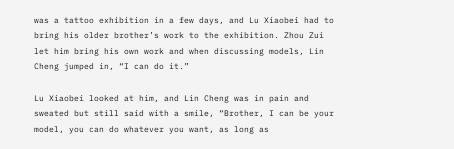was a tattoo exhibition in a few days, and Lu Xiaobei had to bring his older brother’s work to the exhibition. Zhou Zui let him bring his own work and when discussing models, Lin Cheng jumped in, “I can do it.”

Lu Xiaobei looked at him, and Lin Cheng was in pain and sweated but still said with a smile, “Brother, I can be your model, you can do whatever you want, as long as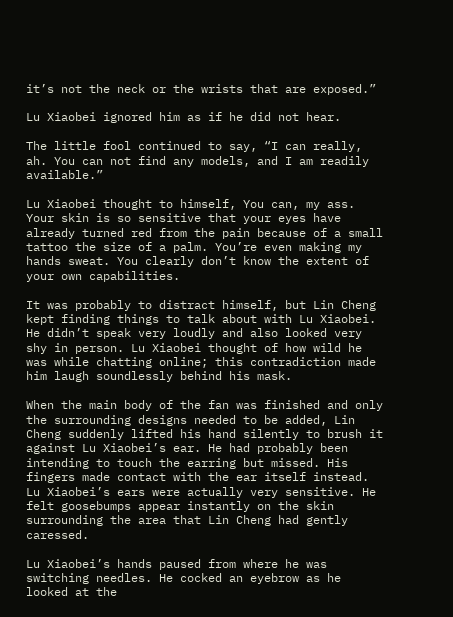it’s not the neck or the wrists that are exposed.”

Lu Xiaobei ignored him as if he did not hear.

The little fool continued to say, “I can really, ah. You can not find any models, and I am readily available.”

Lu Xiaobei thought to himself, You can, my ass. Your skin is so sensitive that your eyes have already turned red from the pain because of a small tattoo the size of a palm. You’re even making my hands sweat. You clearly don’t know the extent of your own capabilities.

It was probably to distract himself, but Lin Cheng kept finding things to talk about with Lu Xiaobei. He didn’t speak very loudly and also looked very shy in person. Lu Xiaobei thought of how wild he was while chatting online; this contradiction made him laugh soundlessly behind his mask.

When the main body of the fan was finished and only the surrounding designs needed to be added, Lin Cheng suddenly lifted his hand silently to brush it against Lu Xiaobei’s ear. He had probably been intending to touch the earring but missed. His fingers made contact with the ear itself instead. Lu Xiaobei’s ears were actually very sensitive. He felt goosebumps appear instantly on the skin surrounding the area that Lin Cheng had gently caressed.

Lu Xiaobei’s hands paused from where he was switching needles. He cocked an eyebrow as he looked at the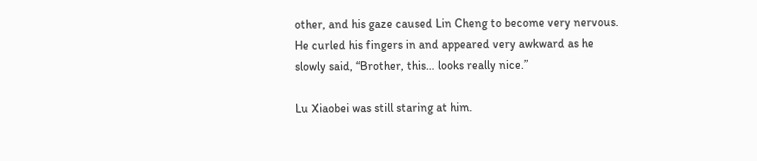other, and his gaze caused Lin Cheng to become very nervous. He curled his fingers in and appeared very awkward as he slowly said, “Brother, this… looks really nice.”

Lu Xiaobei was still staring at him.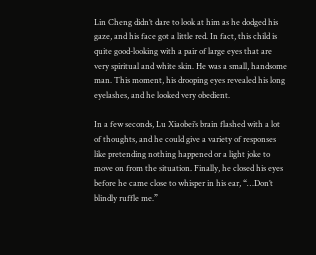Lin Cheng didn’t dare to look at him as he dodged his gaze, and his face got a little red. In fact, this child is quite good-looking with a pair of large eyes that are very spiritual and white skin. He was a small, handsome man. This moment, his drooping eyes revealed his long eyelashes, and he looked very obedient.

In a few seconds, Lu Xiaobei’s brain flashed with a lot of thoughts, and he could give a variety of responses like pretending nothing happened or a light joke to move on from the situation. Finally, he closed his eyes before he came close to whisper in his ear, “…Don’t blindly ruffle me.”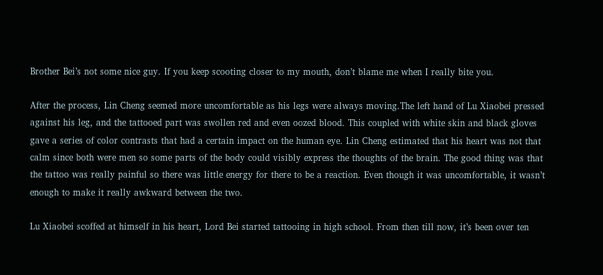Brother Bei’s not some nice guy. If you keep scooting closer to my mouth, don’t blame me when I really bite you.

After the process, Lin Cheng seemed more uncomfortable as his legs were always moving.The left hand of Lu Xiaobei pressed against his leg, and the tattooed part was swollen red and even oozed blood. This coupled with white skin and black gloves gave a series of color contrasts that had a certain impact on the human eye. Lin Cheng estimated that his heart was not that calm since both were men so some parts of the body could visibly express the thoughts of the brain. The good thing was that the tattoo was really painful so there was little energy for there to be a reaction. Even though it was uncomfortable, it wasn’t enough to make it really awkward between the two.

Lu Xiaobei scoffed at himself in his heart, Lord Bei started tattooing in high school. From then till now, it’s been over ten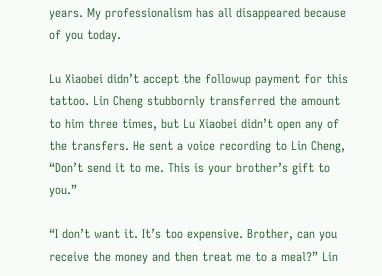years. My professionalism has all disappeared because of you today.

Lu Xiaobei didn’t accept the followup payment for this tattoo. Lin Cheng stubbornly transferred the amount to him three times, but Lu Xiaobei didn’t open any of the transfers. He sent a voice recording to Lin Cheng, “Don’t send it to me. This is your brother’s gift to you.”

“I don’t want it. It’s too expensive. Brother, can you receive the money and then treat me to a meal?” Lin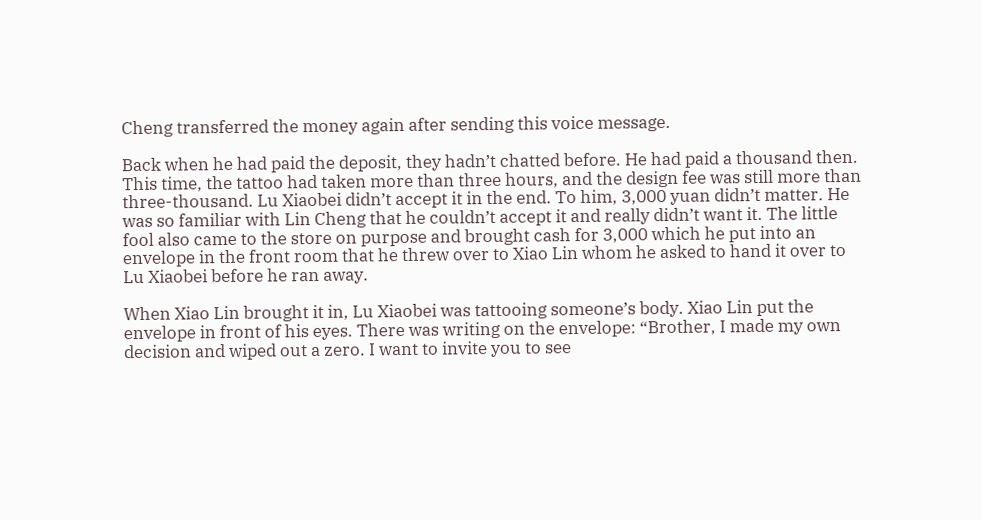Cheng transferred the money again after sending this voice message.

Back when he had paid the deposit, they hadn’t chatted before. He had paid a thousand then. This time, the tattoo had taken more than three hours, and the design fee was still more than three-thousand. Lu Xiaobei didn’t accept it in the end. To him, 3,000 yuan didn’t matter. He was so familiar with Lin Cheng that he couldn’t accept it and really didn’t want it. The little fool also came to the store on purpose and brought cash for 3,000 which he put into an envelope in the front room that he threw over to Xiao Lin whom he asked to hand it over to Lu Xiaobei before he ran away.

When Xiao Lin brought it in, Lu Xiaobei was tattooing someone’s body. Xiao Lin put the envelope in front of his eyes. There was writing on the envelope: “Brother, I made my own decision and wiped out a zero. I want to invite you to see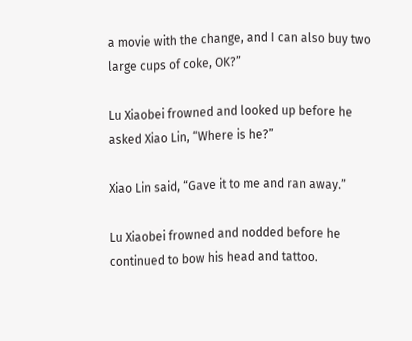a movie with the change, and I can also buy two large cups of coke, OK?”

Lu Xiaobei frowned and looked up before he asked Xiao Lin, “Where is he?”

Xiao Lin said, “Gave it to me and ran away.”

Lu Xiaobei frowned and nodded before he continued to bow his head and tattoo.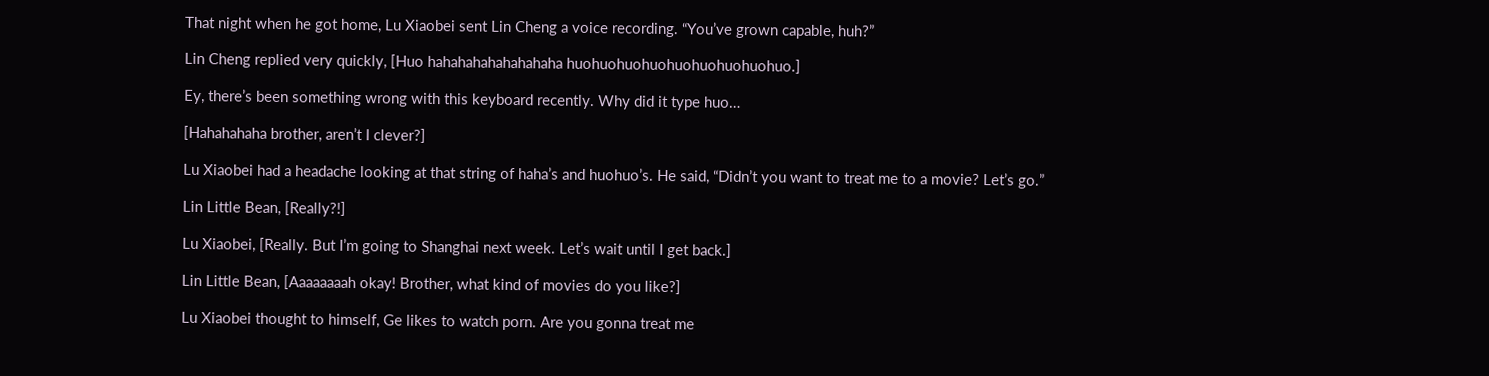That night when he got home, Lu Xiaobei sent Lin Cheng a voice recording. “You’ve grown capable, huh?”

Lin Cheng replied very quickly, [Huo hahahahahahahahaha huohuohuohuohuohuohuohuohuo.]

Ey, there’s been something wrong with this keyboard recently. Why did it type huo…

[Hahahahaha brother, aren’t I clever?]

Lu Xiaobei had a headache looking at that string of haha’s and huohuo’s. He said, “Didn’t you want to treat me to a movie? Let’s go.”

Lin Little Bean, [Really?!]

Lu Xiaobei, [Really. But I’m going to Shanghai next week. Let’s wait until I get back.]

Lin Little Bean, [Aaaaaaaah okay! Brother, what kind of movies do you like?]

Lu Xiaobei thought to himself, Ge likes to watch porn. Are you gonna treat me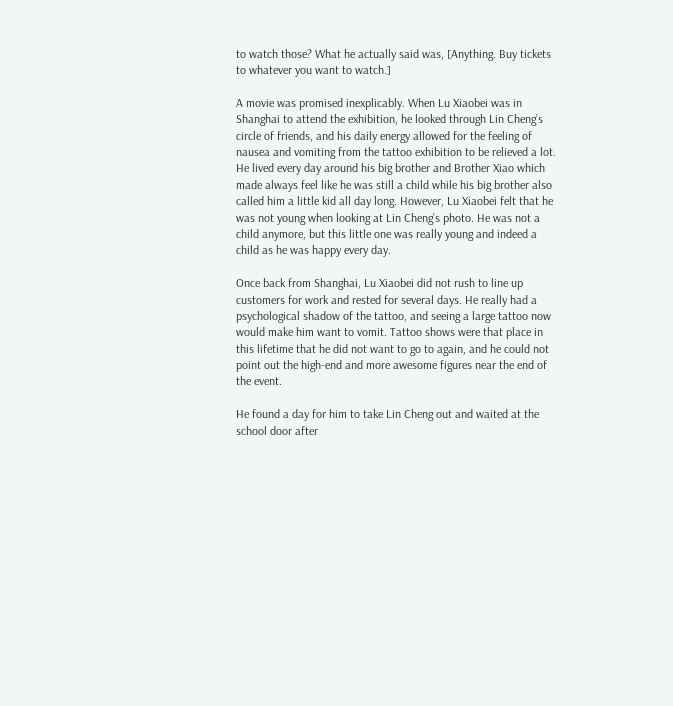to watch those? What he actually said was, [Anything. Buy tickets to whatever you want to watch.]

A movie was promised inexplicably. When Lu Xiaobei was in Shanghai to attend the exhibition, he looked through Lin Cheng’s circle of friends, and his daily energy allowed for the feeling of nausea and vomiting from the tattoo exhibition to be relieved a lot. He lived every day around his big brother and Brother Xiao which made always feel like he was still a child while his big brother also called him a little kid all day long. However, Lu Xiaobei felt that he was not young when looking at Lin Cheng’s photo. He was not a child anymore, but this little one was really young and indeed a child as he was happy every day.

Once back from Shanghai, Lu Xiaobei did not rush to line up customers for work and rested for several days. He really had a psychological shadow of the tattoo, and seeing a large tattoo now would make him want to vomit. Tattoo shows were that place in this lifetime that he did not want to go to again, and he could not point out the high-end and more awesome figures near the end of the event.

He found a day for him to take Lin Cheng out and waited at the school door after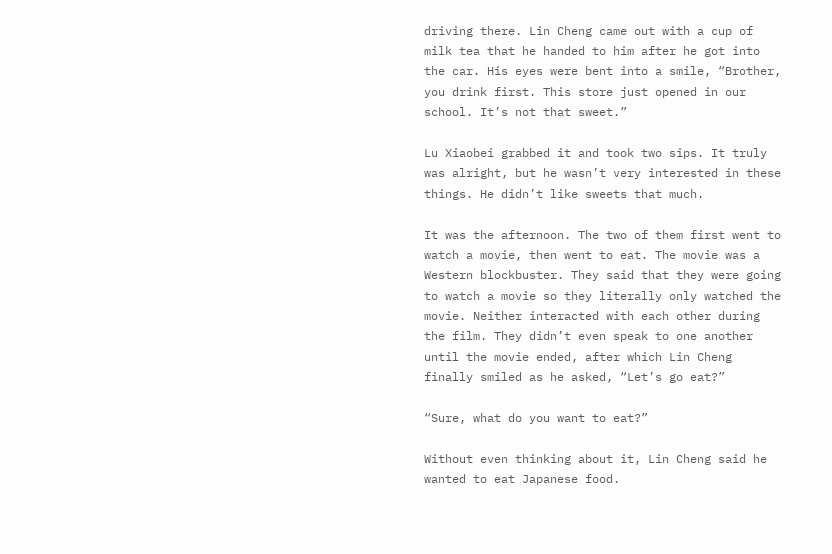driving there. Lin Cheng came out with a cup of milk tea that he handed to him after he got into the car. His eyes were bent into a smile, “Brother, you drink first. This store just opened in our school. It’s not that sweet.”

Lu Xiaobei grabbed it and took two sips. It truly was alright, but he wasn’t very interested in these things. He didn’t like sweets that much.

It was the afternoon. The two of them first went to watch a movie, then went to eat. The movie was a Western blockbuster. They said that they were going to watch a movie so they literally only watched the movie. Neither interacted with each other during the film. They didn’t even speak to one another until the movie ended, after which Lin Cheng finally smiled as he asked, “Let’s go eat?”

“Sure, what do you want to eat?”

Without even thinking about it, Lin Cheng said he wanted to eat Japanese food.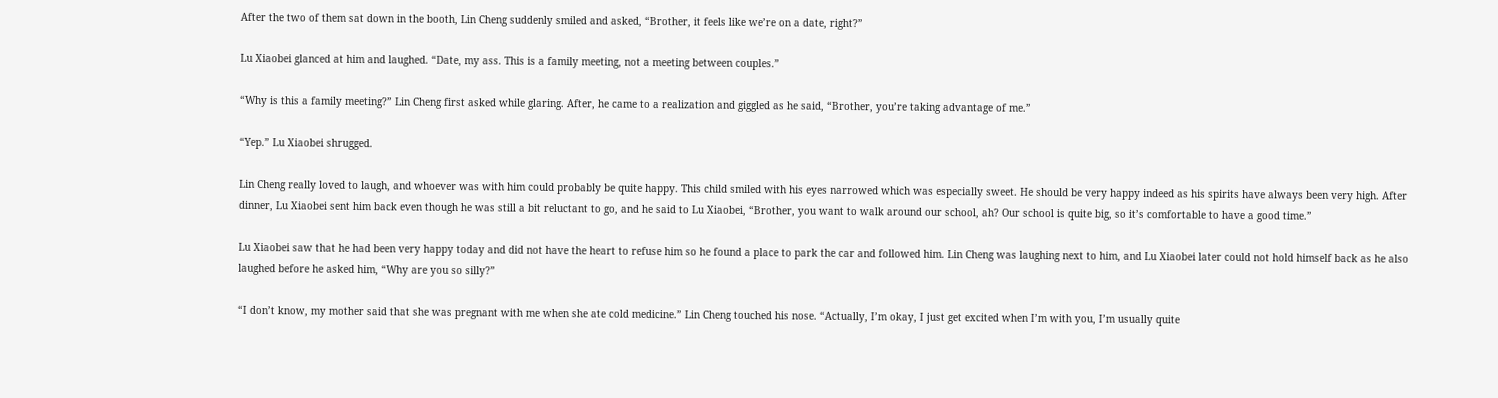After the two of them sat down in the booth, Lin Cheng suddenly smiled and asked, “Brother, it feels like we’re on a date, right?”

Lu Xiaobei glanced at him and laughed. “Date, my ass. This is a family meeting, not a meeting between couples.”

“Why is this a family meeting?” Lin Cheng first asked while glaring. After, he came to a realization and giggled as he said, “Brother, you’re taking advantage of me.”

“Yep.” Lu Xiaobei shrugged.

Lin Cheng really loved to laugh, and whoever was with him could probably be quite happy. This child smiled with his eyes narrowed which was especially sweet. He should be very happy indeed as his spirits have always been very high. After dinner, Lu Xiaobei sent him back even though he was still a bit reluctant to go, and he said to Lu Xiaobei, “Brother, you want to walk around our school, ah? Our school is quite big, so it’s comfortable to have a good time.”

Lu Xiaobei saw that he had been very happy today and did not have the heart to refuse him so he found a place to park the car and followed him. Lin Cheng was laughing next to him, and Lu Xiaobei later could not hold himself back as he also laughed before he asked him, “Why are you so silly?”

“I don’t know, my mother said that she was pregnant with me when she ate cold medicine.” Lin Cheng touched his nose. “Actually, I’m okay, I just get excited when I’m with you, I’m usually quite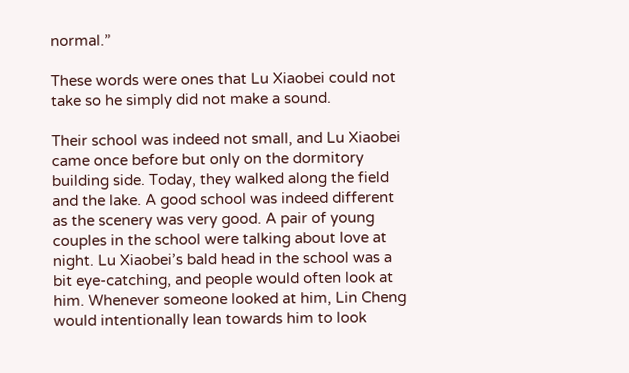normal.”

These words were ones that Lu Xiaobei could not take so he simply did not make a sound.

Their school was indeed not small, and Lu Xiaobei came once before but only on the dormitory building side. Today, they walked along the field and the lake. A good school was indeed different as the scenery was very good. A pair of young couples in the school were talking about love at night. Lu Xiaobei’s bald head in the school was a bit eye-catching, and people would often look at him. Whenever someone looked at him, Lin Cheng would intentionally lean towards him to look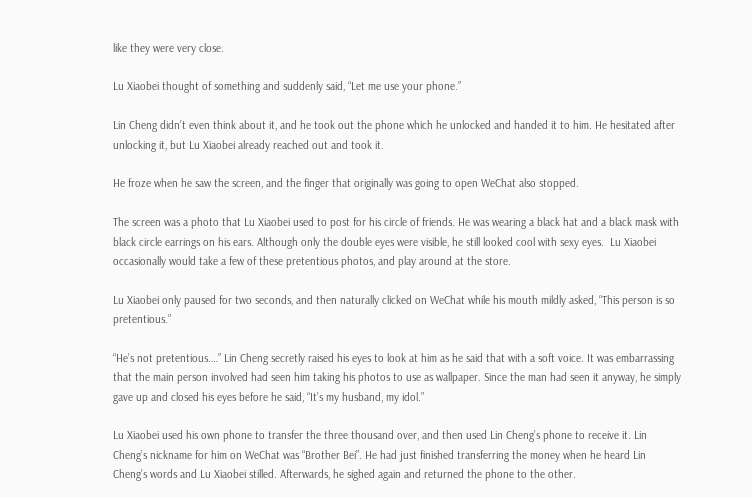like they were very close.

Lu Xiaobei thought of something and suddenly said, “Let me use your phone.”

Lin Cheng didn’t even think about it, and he took out the phone which he unlocked and handed it to him. He hesitated after unlocking it, but Lu Xiaobei already reached out and took it.

He froze when he saw the screen, and the finger that originally was going to open WeChat also stopped.

The screen was a photo that Lu Xiaobei used to post for his circle of friends. He was wearing a black hat and a black mask with black circle earrings on his ears. Although only the double eyes were visible, he still looked cool with sexy eyes.  Lu Xiaobei occasionally would take a few of these pretentious photos, and play around at the store.

Lu Xiaobei only paused for two seconds, and then naturally clicked on WeChat while his mouth mildly asked, “This person is so pretentious.”

“He’s not pretentious.…” Lin Cheng secretly raised his eyes to look at him as he said that with a soft voice. It was embarrassing that the main person involved had seen him taking his photos to use as wallpaper. Since the man had seen it anyway, he simply gave up and closed his eyes before he said, “It’s my husband, my idol.”

Lu Xiaobei used his own phone to transfer the three thousand over, and then used Lin Cheng’s phone to receive it. Lin Cheng’s nickname for him on WeChat was “Brother Bei”. He had just finished transferring the money when he heard Lin Cheng’s words and Lu Xiaobei stilled. Afterwards, he sighed again and returned the phone to the other.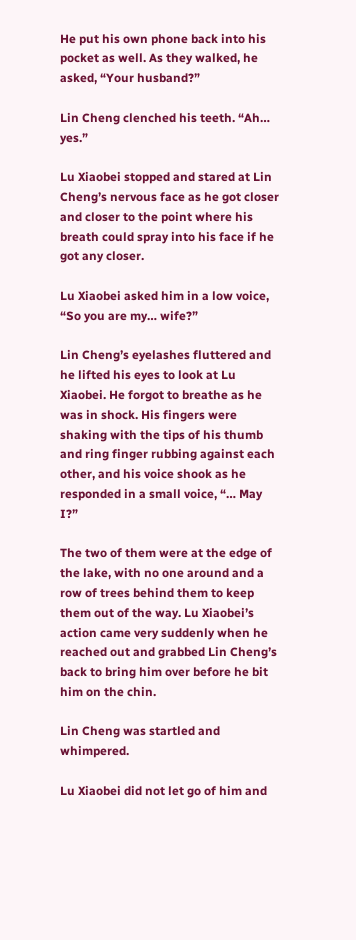He put his own phone back into his pocket as well. As they walked, he asked, “Your husband?”

Lin Cheng clenched his teeth. “Ah… yes.”

Lu Xiaobei stopped and stared at Lin Cheng’s nervous face as he got closer and closer to the point where his breath could spray into his face if he got any closer.

Lu Xiaobei asked him in a low voice, “So you are my… wife?”

Lin Cheng’s eyelashes fluttered and he lifted his eyes to look at Lu Xiaobei. He forgot to breathe as he was in shock. His fingers were shaking with the tips of his thumb and ring finger rubbing against each other, and his voice shook as he responded in a small voice, “… May I?”

The two of them were at the edge of the lake, with no one around and a row of trees behind them to keep them out of the way. Lu Xiaobei’s action came very suddenly when he reached out and grabbed Lin Cheng’s back to bring him over before he bit him on the chin.

Lin Cheng was startled and whimpered.

Lu Xiaobei did not let go of him and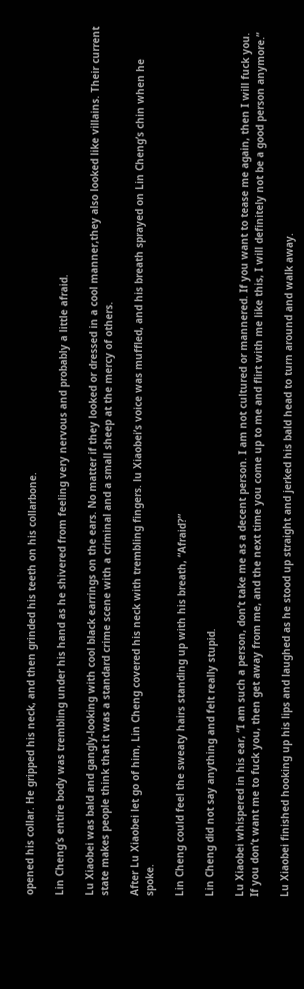opened his collar. He gripped his neck, and then grinded his teeth on his collarbone.

Lin Cheng’s entire body was trembling under his hand as he shivered from feeling very nervous and probably a little afraid.

Lu Xiaobei was bald and gangly-looking with cool black earrings on the ears. No matter if they looked or dressed in a cool manner,they also looked like villains. Their current state makes people think that it was a standard crime scene with a criminal and a small sheep at the mercy of others.

After Lu Xiaobei let go of him, Lin Cheng covered his neck with trembling fingers. lu Xiaobei’s voice was muffled, and his breath sprayed on Lin Cheng’s chin when he spoke.

Lin Cheng could feel the sweaty hairs standing up with his breath, “Afraid?”

Lin Cheng did not say anything and felt really stupid.

Lu Xiaobei whispered in his ear, “I am such a person, don’t take me as a decent person. I am not cultured or mannered. If you want to tease me again, then I will fuck you. If you don’t want me to fuck you, then get away from me, and the next time you come up to me and flirt with me like this, I will definitely not be a good person anymore.”

Lu Xiaobei finished hooking up his lips and laughed as he stood up straight and jerked his bald head to turn around and walk away.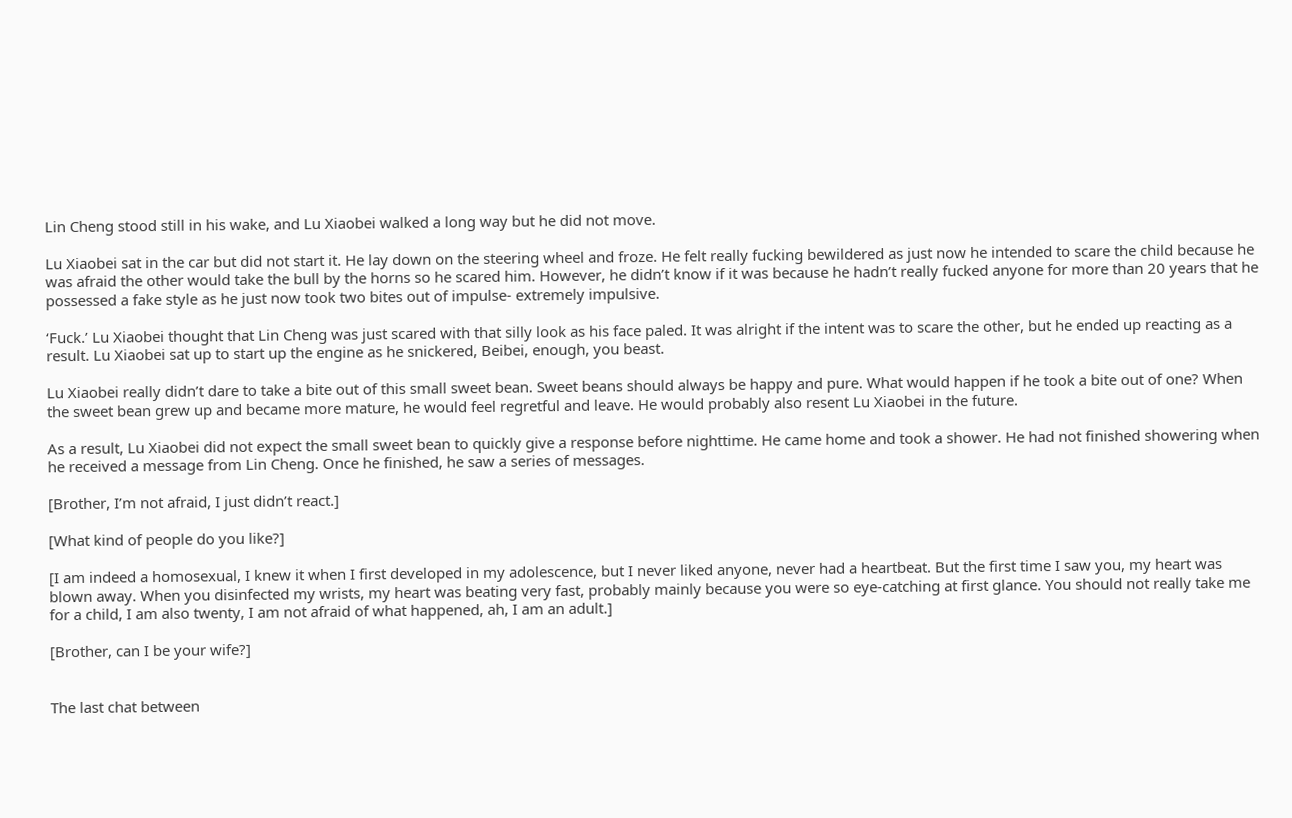Lin Cheng stood still in his wake, and Lu Xiaobei walked a long way but he did not move.

Lu Xiaobei sat in the car but did not start it. He lay down on the steering wheel and froze. He felt really fucking bewildered as just now he intended to scare the child because he was afraid the other would take the bull by the horns so he scared him. However, he didn’t know if it was because he hadn’t really fucked anyone for more than 20 years that he possessed a fake style as he just now took two bites out of impulse- extremely impulsive.

‘Fuck.’ Lu Xiaobei thought that Lin Cheng was just scared with that silly look as his face paled. It was alright if the intent was to scare the other, but he ended up reacting as a result. Lu Xiaobei sat up to start up the engine as he snickered, Beibei, enough, you beast.

Lu Xiaobei really didn’t dare to take a bite out of this small sweet bean. Sweet beans should always be happy and pure. What would happen if he took a bite out of one? When the sweet bean grew up and became more mature, he would feel regretful and leave. He would probably also resent Lu Xiaobei in the future.

As a result, Lu Xiaobei did not expect the small sweet bean to quickly give a response before nighttime. He came home and took a shower. He had not finished showering when he received a message from Lin Cheng. Once he finished, he saw a series of messages.

[Brother, I’m not afraid, I just didn’t react.]

[What kind of people do you like?]

[I am indeed a homosexual, I knew it when I first developed in my adolescence, but I never liked anyone, never had a heartbeat. But the first time I saw you, my heart was blown away. When you disinfected my wrists, my heart was beating very fast, probably mainly because you were so eye-catching at first glance. You should not really take me for a child, I am also twenty, I am not afraid of what happened, ah, I am an adult.]

[Brother, can I be your wife?]


The last chat between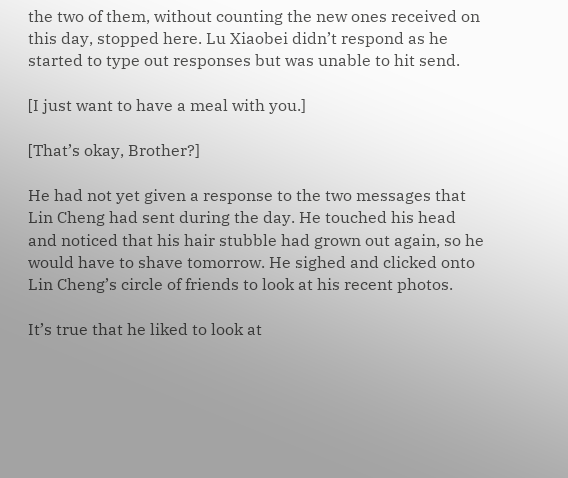the two of them, without counting the new ones received on this day, stopped here. Lu Xiaobei didn’t respond as he started to type out responses but was unable to hit send.

[I just want to have a meal with you.]

[That’s okay, Brother?]

He had not yet given a response to the two messages that Lin Cheng had sent during the day. He touched his head and noticed that his hair stubble had grown out again, so he would have to shave tomorrow. He sighed and clicked onto Lin Cheng’s circle of friends to look at his recent photos.

It’s true that he liked to look at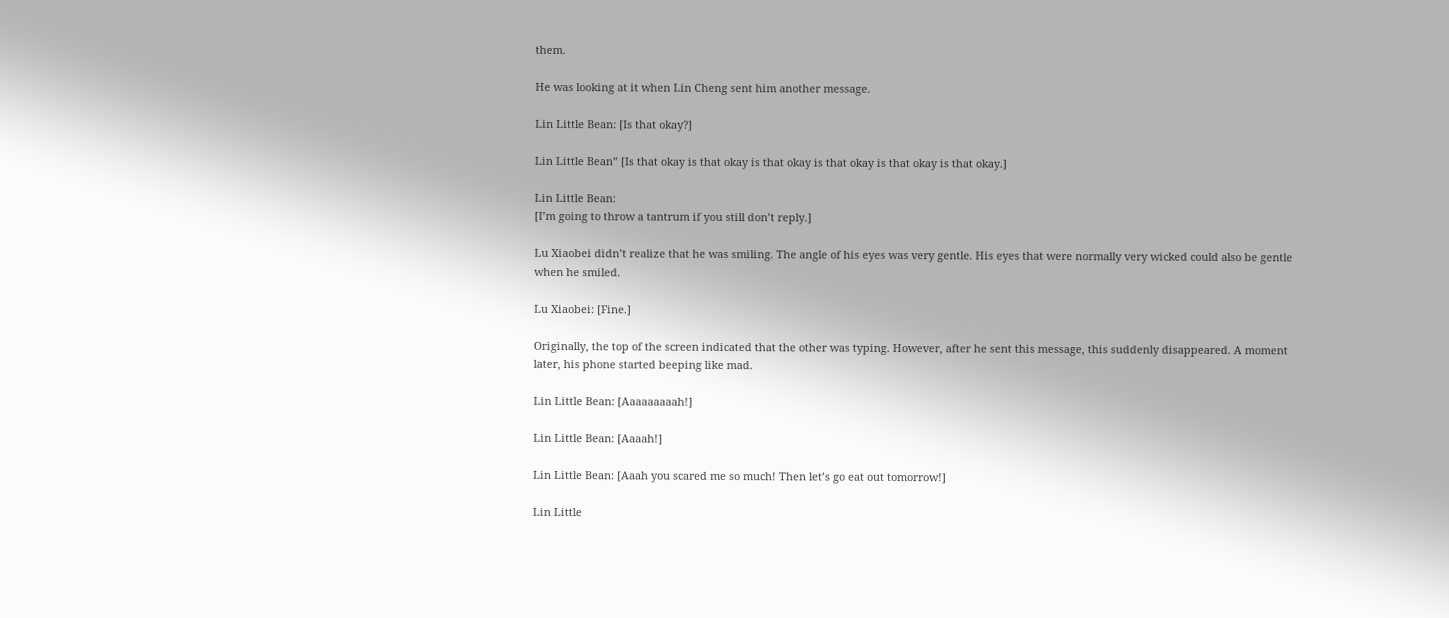them.

He was looking at it when Lin Cheng sent him another message.

Lin Little Bean: [Is that okay?]

Lin Little Bean” [Is that okay is that okay is that okay is that okay is that okay is that okay.]

Lin Little Bean:
[I’m going to throw a tantrum if you still don’t reply.]

Lu Xiaobei didn’t realize that he was smiling. The angle of his eyes was very gentle. His eyes that were normally very wicked could also be gentle when he smiled.

Lu Xiaobei: [Fine.]

Originally, the top of the screen indicated that the other was typing. However, after he sent this message, this suddenly disappeared. A moment later, his phone started beeping like mad.

Lin Little Bean: [Aaaaaaaaah!]

Lin Little Bean: [Aaaah!]

Lin Little Bean: [Aaah you scared me so much! Then let’s go eat out tomorrow!]

Lin Little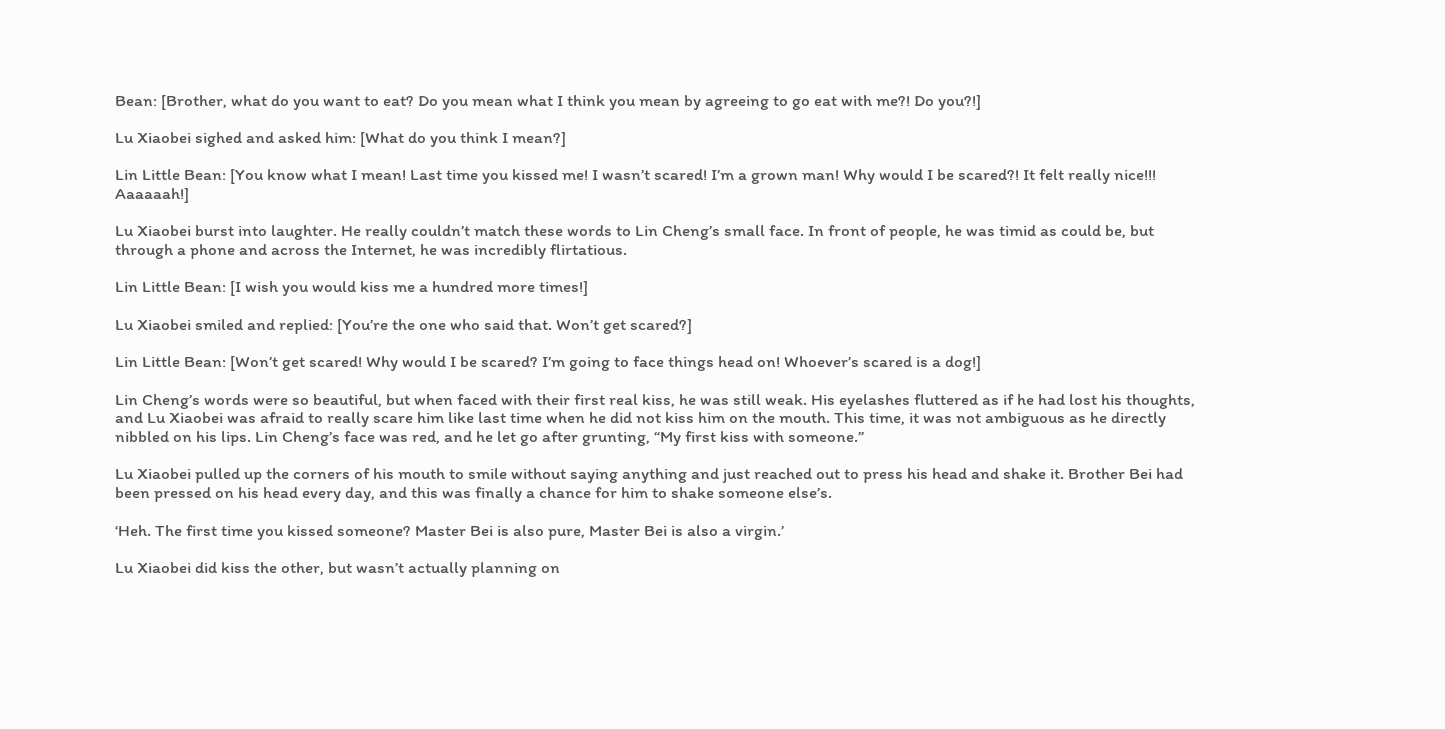Bean: [Brother, what do you want to eat? Do you mean what I think you mean by agreeing to go eat with me?! Do you?!]

Lu Xiaobei sighed and asked him: [What do you think I mean?]

Lin Little Bean: [You know what I mean! Last time you kissed me! I wasn’t scared! I’m a grown man! Why would I be scared?! It felt really nice!!! Aaaaaah!]

Lu Xiaobei burst into laughter. He really couldn’t match these words to Lin Cheng’s small face. In front of people, he was timid as could be, but through a phone and across the Internet, he was incredibly flirtatious.

Lin Little Bean: [I wish you would kiss me a hundred more times!]

Lu Xiaobei smiled and replied: [You’re the one who said that. Won’t get scared?]

Lin Little Bean: [Won’t get scared! Why would I be scared? I’m going to face things head on! Whoever’s scared is a dog!]

Lin Cheng’s words were so beautiful, but when faced with their first real kiss, he was still weak. His eyelashes fluttered as if he had lost his thoughts, and Lu Xiaobei was afraid to really scare him like last time when he did not kiss him on the mouth. This time, it was not ambiguous as he directly nibbled on his lips. Lin Cheng’s face was red, and he let go after grunting, “My first kiss with someone.”

Lu Xiaobei pulled up the corners of his mouth to smile without saying anything and just reached out to press his head and shake it. Brother Bei had been pressed on his head every day, and this was finally a chance for him to shake someone else’s.

‘Heh. The first time you kissed someone? Master Bei is also pure, Master Bei is also a virgin.’

Lu Xiaobei did kiss the other, but wasn’t actually planning on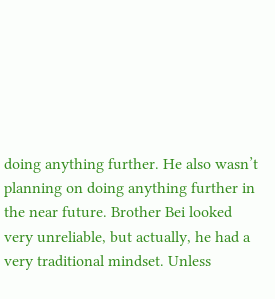doing anything further. He also wasn’t planning on doing anything further in the near future. Brother Bei looked very unreliable, but actually, he had a very traditional mindset. Unless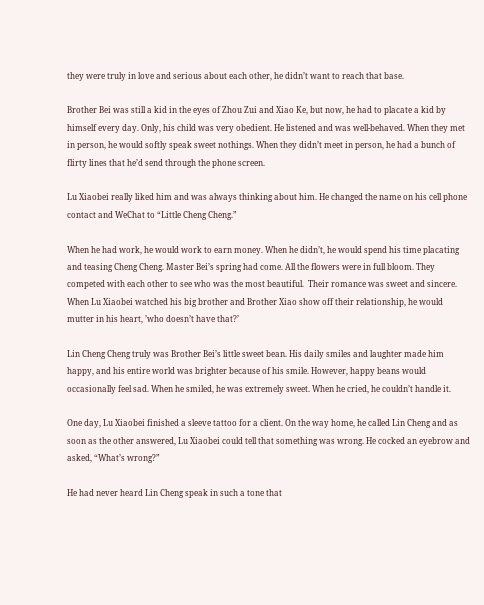they were truly in love and serious about each other, he didn’t want to reach that base.

Brother Bei was still a kid in the eyes of Zhou Zui and Xiao Ke, but now, he had to placate a kid by himself every day. Only, his child was very obedient. He listened and was well-behaved. When they met in person, he would softly speak sweet nothings. When they didn’t meet in person, he had a bunch of flirty lines that he’d send through the phone screen.

Lu Xiaobei really liked him and was always thinking about him. He changed the name on his cell phone contact and WeChat to “Little Cheng Cheng.”

When he had work, he would work to earn money. When he didn’t, he would spend his time placating and teasing Cheng Cheng. Master Bei’s spring had come. All the flowers were in full bloom. They competed with each other to see who was the most beautiful.  Their romance was sweet and sincere. When Lu Xiaobei watched his big brother and Brother Xiao show off their relationship, he would mutter in his heart, ’who doesn’t have that?’

Lin Cheng Cheng truly was Brother Bei’s little sweet bean. His daily smiles and laughter made him happy, and his entire world was brighter because of his smile. However, happy beans would occasionally feel sad. When he smiled, he was extremely sweet. When he cried, he couldn’t handle it.

One day, Lu Xiaobei finished a sleeve tattoo for a client. On the way home, he called Lin Cheng and as soon as the other answered, Lu Xiaobei could tell that something was wrong. He cocked an eyebrow and asked, “What’s wrong?”

He had never heard Lin Cheng speak in such a tone that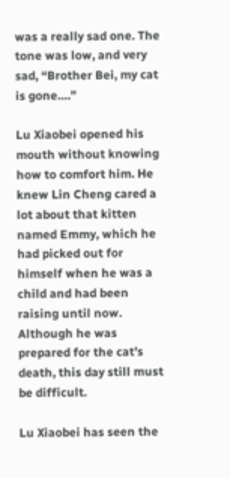was a really sad one. The tone was low, and very sad, “Brother Bei, my cat is gone….”

Lu Xiaobei opened his mouth without knowing how to comfort him. He knew Lin Cheng cared a lot about that kitten named Emmy, which he had picked out for himself when he was a child and had been raising until now. Although he was prepared for the cat’s death, this day still must be difficult.

Lu Xiaobei has seen the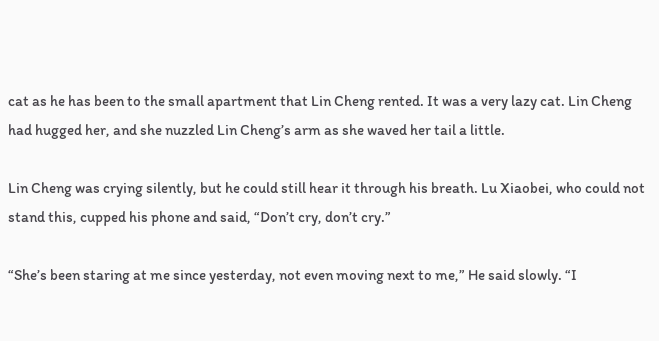cat as he has been to the small apartment that Lin Cheng rented. It was a very lazy cat. Lin Cheng had hugged her, and she nuzzled Lin Cheng’s arm as she waved her tail a little.

Lin Cheng was crying silently, but he could still hear it through his breath. Lu Xiaobei, who could not stand this, cupped his phone and said, “Don’t cry, don’t cry.”

“She’s been staring at me since yesterday, not even moving next to me,” He said slowly. “I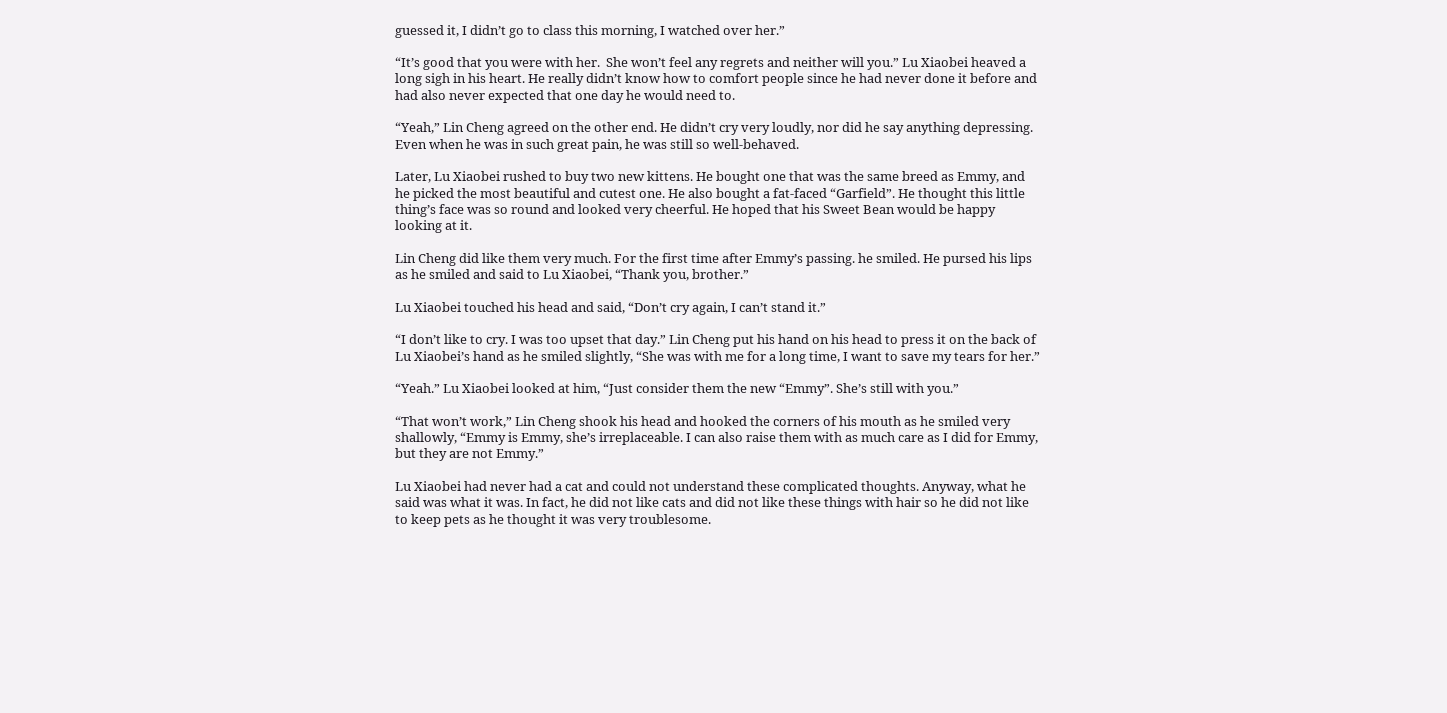guessed it, I didn’t go to class this morning, I watched over her.”

“It’s good that you were with her.  She won’t feel any regrets and neither will you.” Lu Xiaobei heaved a long sigh in his heart. He really didn’t know how to comfort people since he had never done it before and had also never expected that one day he would need to.

“Yeah,” Lin Cheng agreed on the other end. He didn’t cry very loudly, nor did he say anything depressing. Even when he was in such great pain, he was still so well-behaved.

Later, Lu Xiaobei rushed to buy two new kittens. He bought one that was the same breed as Emmy, and he picked the most beautiful and cutest one. He also bought a fat-faced “Garfield”. He thought this little thing’s face was so round and looked very cheerful. He hoped that his Sweet Bean would be happy looking at it.

Lin Cheng did like them very much. For the first time after Emmy’s passing. he smiled. He pursed his lips as he smiled and said to Lu Xiaobei, “Thank you, brother.”

Lu Xiaobei touched his head and said, “Don’t cry again, I can’t stand it.”

“I don’t like to cry. I was too upset that day.” Lin Cheng put his hand on his head to press it on the back of Lu Xiaobei’s hand as he smiled slightly, “She was with me for a long time, I want to save my tears for her.”

“Yeah.” Lu Xiaobei looked at him, “Just consider them the new “Emmy”. She’s still with you.”

“That won’t work,” Lin Cheng shook his head and hooked the corners of his mouth as he smiled very shallowly, “Emmy is Emmy, she’s irreplaceable. I can also raise them with as much care as I did for Emmy, but they are not Emmy.”

Lu Xiaobei had never had a cat and could not understand these complicated thoughts. Anyway, what he said was what it was. In fact, he did not like cats and did not like these things with hair so he did not like to keep pets as he thought it was very troublesome.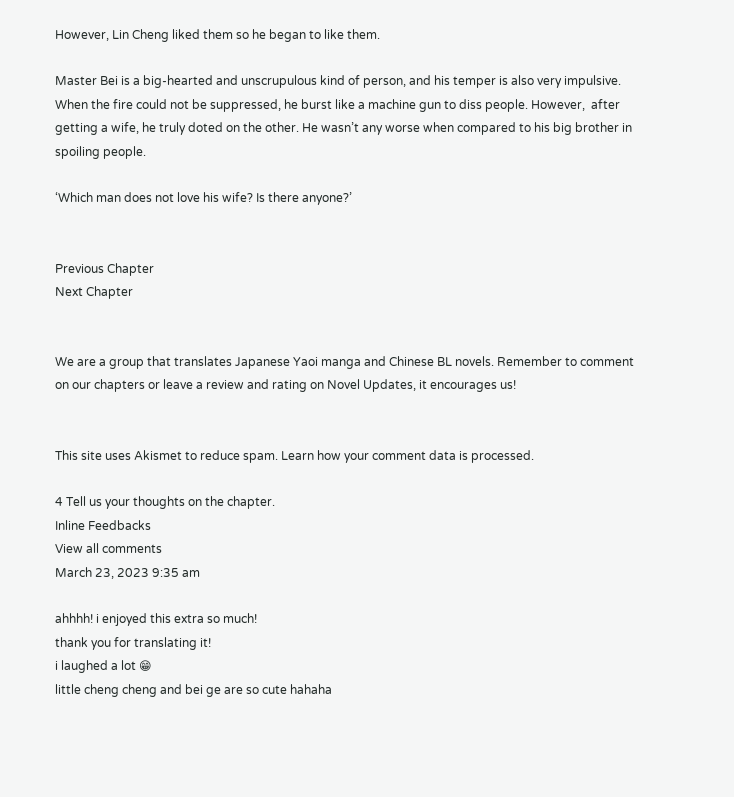However, Lin Cheng liked them so he began to like them.

Master Bei is a big-hearted and unscrupulous kind of person, and his temper is also very impulsive. When the fire could not be suppressed, he burst like a machine gun to diss people. However,  after getting a wife, he truly doted on the other. He wasn’t any worse when compared to his big brother in spoiling people.

‘Which man does not love his wife? Is there anyone?’


Previous Chapter
Next Chapter


We are a group that translates Japanese Yaoi manga and Chinese BL novels. Remember to comment on our chapters or leave a review and rating on Novel Updates, it encourages us!


This site uses Akismet to reduce spam. Learn how your comment data is processed.

4 Tell us your thoughts on the chapter.
Inline Feedbacks
View all comments
March 23, 2023 9:35 am

ahhhh! i enjoyed this extra so much!
thank you for translating it!
i laughed a lot 😁
little cheng cheng and bei ge are so cute hahaha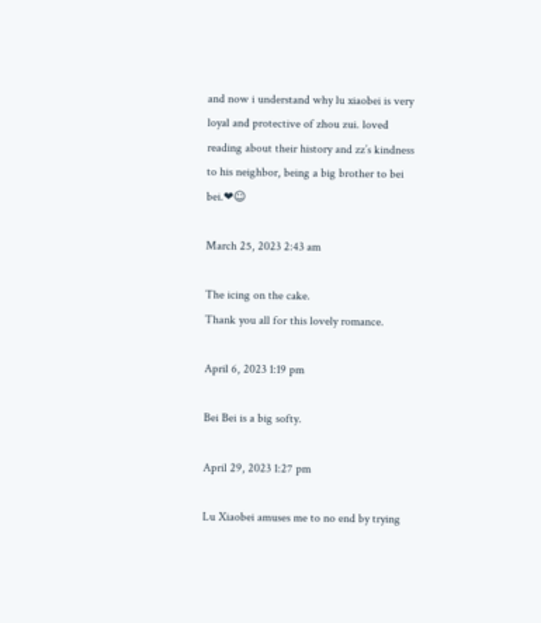and now i understand why lu xiaobei is very loyal and protective of zhou zui. loved reading about their history and zz’s kindness to his neighbor, being a big brother to bei bei.❤☺

March 25, 2023 2:43 am

The icing on the cake.
Thank you all for this lovely romance.

April 6, 2023 1:19 pm

Bei Bei is a big softy.

April 29, 2023 1:27 pm

Lu Xiaobei amuses me to no end by trying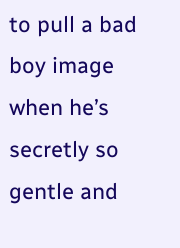to pull a bad boy image when he’s secretly so gentle and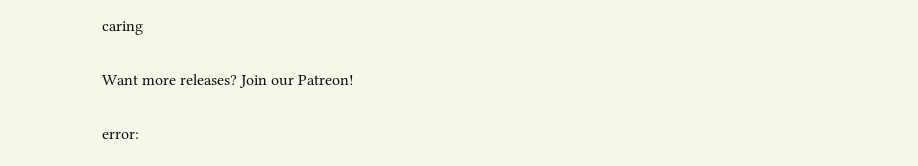caring

Want more releases? Join our Patreon!

error: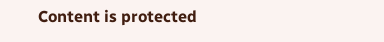Content is protected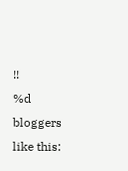!!
%d bloggers like this: